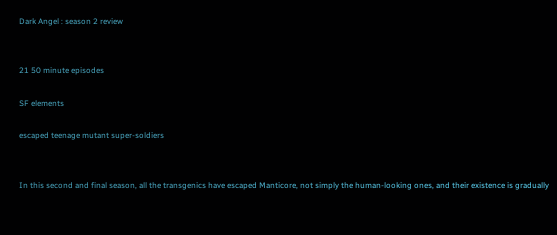Dark Angel : season 2 review


21 50 minute episodes

SF elements

escaped teenage mutant super-soldiers


In this second and final season, all the transgenics have escaped Manticore, not simply the human-looking ones, and their existence is gradually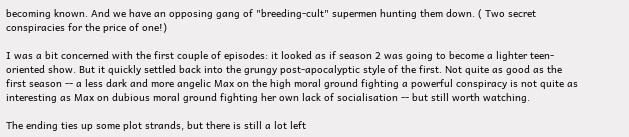becoming known. And we have an opposing gang of "breeding-cult" supermen hunting them down. ( Two secret conspiracies for the price of one!)

I was a bit concerned with the first couple of episodes: it looked as if season 2 was going to become a lighter teen-oriented show. But it quickly settled back into the grungy post-apocalyptic style of the first. Not quite as good as the first season -- a less dark and more angelic Max on the high moral ground fighting a powerful conspiracy is not quite as interesting as Max on dubious moral ground fighting her own lack of socialisation -- but still worth watching.

The ending ties up some plot strands, but there is still a lot left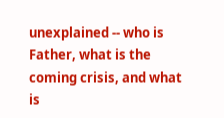unexplained -- who is Father, what is the coming crisis, and what is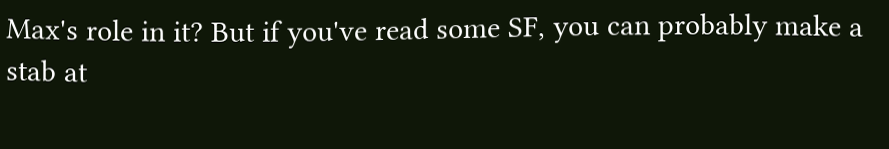Max's role in it? But if you've read some SF, you can probably make a stab at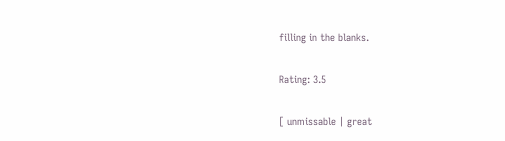filling in the blanks.

Rating: 3.5

[ unmissable | great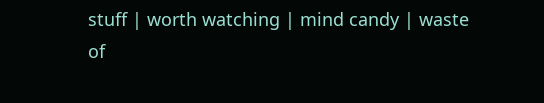stuff | worth watching | mind candy | waste of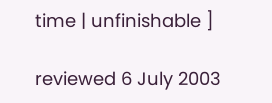time | unfinishable ]

reviewed 6 July 2003